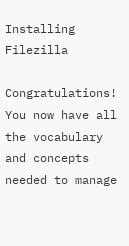Installing Filezilla

Congratulations! You now have all the vocabulary and concepts needed to manage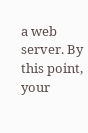a web server. By this point, your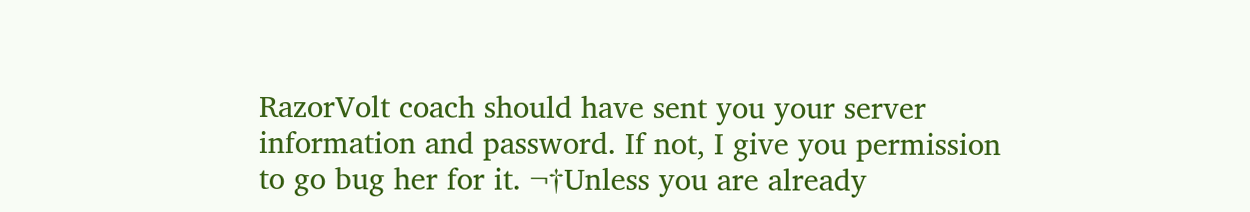RazorVolt coach should have sent you your server information and password. If not, I give you permission to go bug her for it. ¬†Unless you are already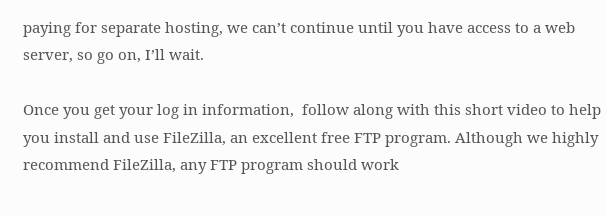paying for separate hosting, we can’t continue until you have access to a web server, so go on, I’ll wait.

Once you get your log in information,  follow along with this short video to help you install and use FileZilla, an excellent free FTP program. Although we highly recommend FileZilla, any FTP program should work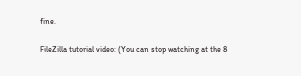fine.

FileZilla tutorial video: (You can stop watching at the 8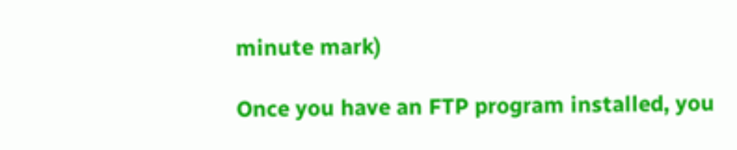minute mark)

Once you have an FTP program installed, you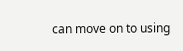can move on to using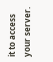it to access your server.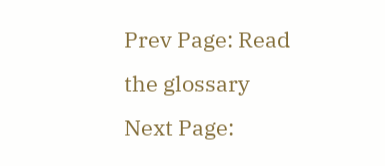Prev Page: Read the glossary
Next Page: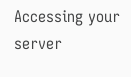Accessing your server